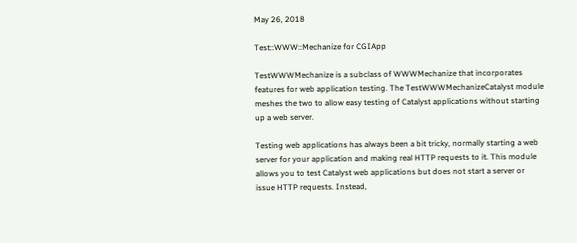May 26, 2018

Test::WWW::Mechanize for CGIApp

TestWWWMechanize is a subclass of WWWMechanize that incorporates features for web application testing. The TestWWWMechanizeCatalyst module meshes the two to allow easy testing of Catalyst applications without starting up a web server.

Testing web applications has always been a bit tricky, normally starting a web server for your application and making real HTTP requests to it. This module allows you to test Catalyst web applications but does not start a server or issue HTTP requests. Instead,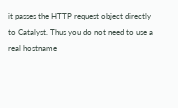it passes the HTTP request object directly to Catalyst. Thus you do not need to use a real hostname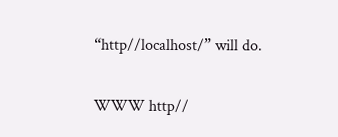“http//localhost/” will do.

WWW http//